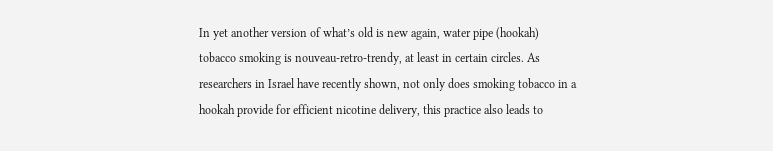In yet another version of what’s old is new again, water pipe (hookah) tobacco smoking is nouveau-retro-trendy, at least in certain circles. As researchers in Israel have recently shown, not only does smoking tobacco in a hookah provide for efficient nicotine delivery, this practice also leads to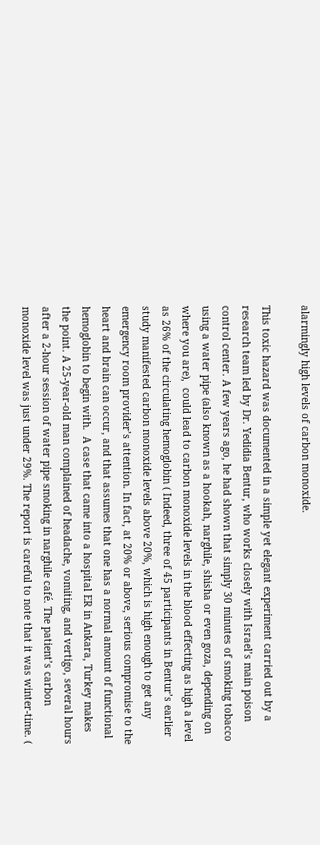alarmingly high levels of carbon monoxide.

This toxic hazard was documented in a simple yet elegant experiment carried out by a research team led by Dr. Yedidia Bentur, who works closely with Israel’s main poison control center. A few years ago, he had shown that simply 30 minutes of smoking tobacco using a water pipe (also known as a hookah, narghile, shisha or even goza, depending on where you are),  could lead to carbon monoxide levels in the blood effecting as high a level as 26% of the circulating hemoglobin ( Indeed, three of 45 participants in Bentur’s earlier study manifested carbon monoxide levels above 20%, which is high enough to get any emergency room provider’s attention. In fact, at 20% or above, serious compromise to the heart and brain can occur, and that assumes that one has a normal amount of functional hemoglobin to begin with.  A case that came into a hospital ER in Ankara, Turkey makes the point. A 25-year-old man complained of headache, vomiting, and vertigo, several hours after a 2-hour session of water pipe smoking in narghile café. The patient’s carbon monoxide level was just under 29%. The report is careful to note that it was winter-time. (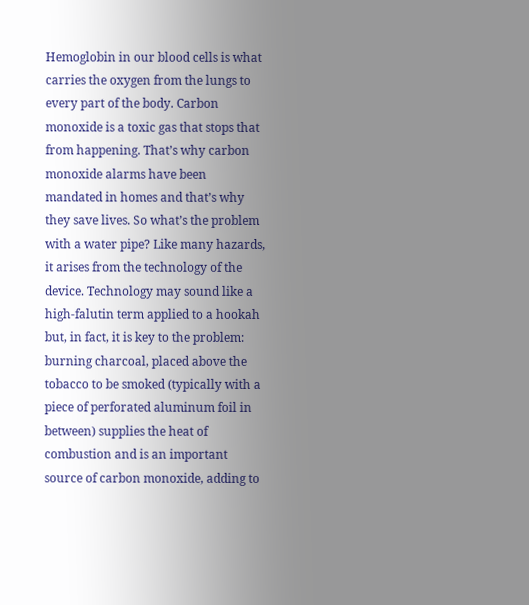Hemoglobin in our blood cells is what carries the oxygen from the lungs to every part of the body. Carbon monoxide is a toxic gas that stops that from happening. That’s why carbon monoxide alarms have been mandated in homes and that’s why they save lives. So what’s the problem with a water pipe? Like many hazards, it arises from the technology of the device. Technology may sound like a high-falutin term applied to a hookah but, in fact, it is key to the problem: burning charcoal, placed above the tobacco to be smoked (typically with a piece of perforated aluminum foil in between) supplies the heat of combustion and is an important source of carbon monoxide, adding to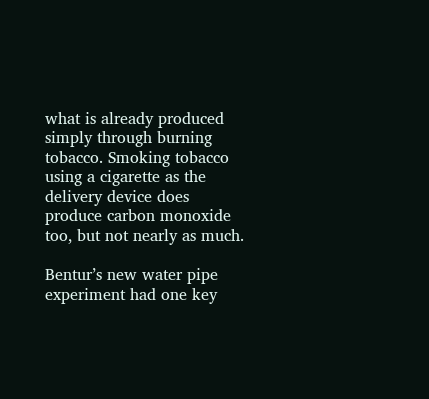what is already produced simply through burning tobacco. Smoking tobacco using a cigarette as the delivery device does produce carbon monoxide too, but not nearly as much.

Bentur’s new water pipe experiment had one key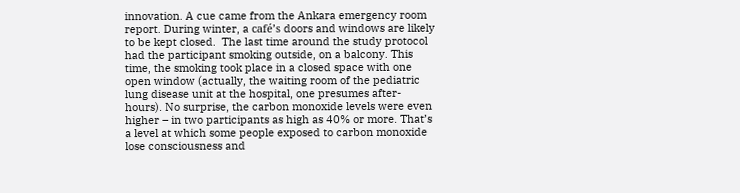innovation. A cue came from the Ankara emergency room report. During winter, a café’s doors and windows are likely to be kept closed.  The last time around the study protocol had the participant smoking outside, on a balcony. This time, the smoking took place in a closed space with one open window (actually, the waiting room of the pediatric lung disease unit at the hospital, one presumes after-hours). No surprise, the carbon monoxide levels were even higher – in two participants as high as 40% or more. That’s a level at which some people exposed to carbon monoxide lose consciousness and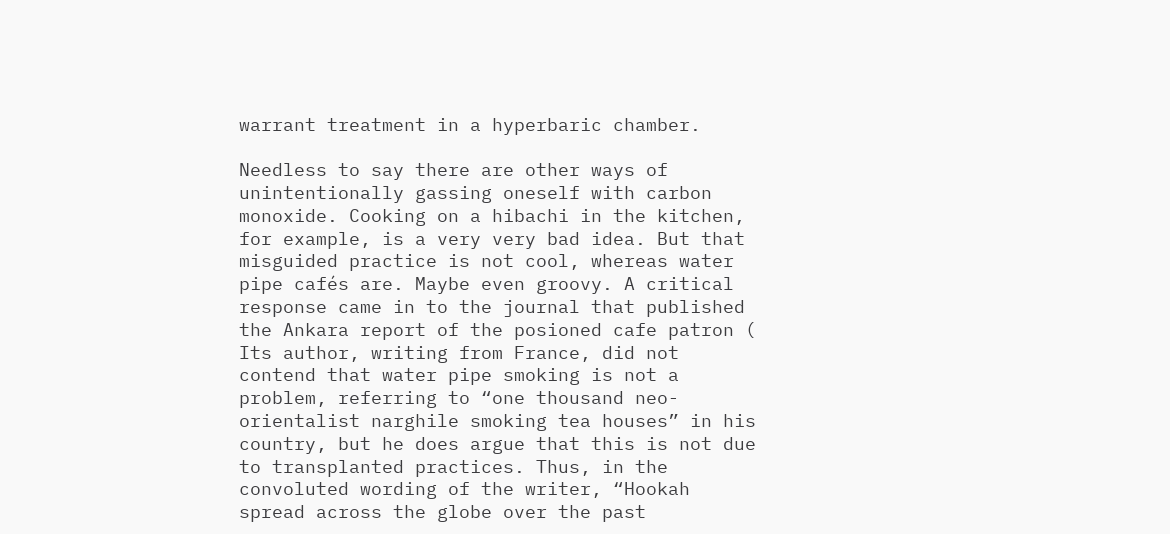warrant treatment in a hyperbaric chamber.

Needless to say there are other ways of unintentionally gassing oneself with carbon monoxide. Cooking on a hibachi in the kitchen, for example, is a very very bad idea. But that misguided practice is not cool, whereas water pipe cafés are. Maybe even groovy. A critical response came in to the journal that published the Ankara report of the posioned cafe patron ( Its author, writing from France, did not contend that water pipe smoking is not a problem, referring to “one thousand neo-orientalist narghile smoking tea houses” in his country, but he does argue that this is not due to transplanted practices. Thus, in the convoluted wording of the writer, “Hookah spread across the globe over the past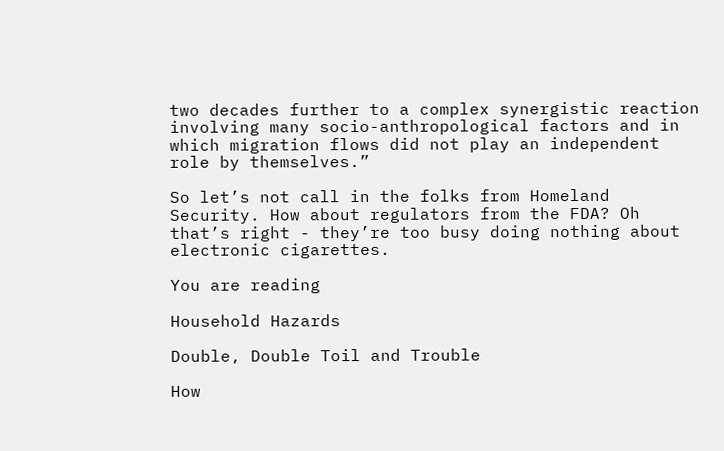two decades further to a complex synergistic reaction involving many socio-anthropological factors and in which migration flows did not play an independent role by themselves.”

So let’s not call in the folks from Homeland Security. How about regulators from the FDA? Oh that’s right - they’re too busy doing nothing about electronic cigarettes.

You are reading

Household Hazards

Double, Double Toil and Trouble

How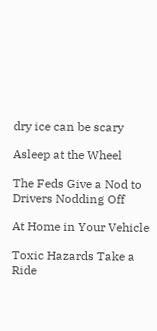dry ice can be scary

Asleep at the Wheel

The Feds Give a Nod to Drivers Nodding Off

At Home in Your Vehicle

Toxic Hazards Take a Ride